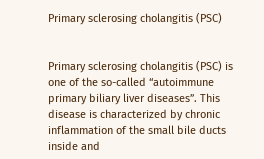Primary sclerosing cholangitis (PSC)


Primary sclerosing cholangitis (PSC) is one of the so-called “autoimmune primary biliary liver diseases”. This disease is characterized by chronic inflammation of the small bile ducts inside and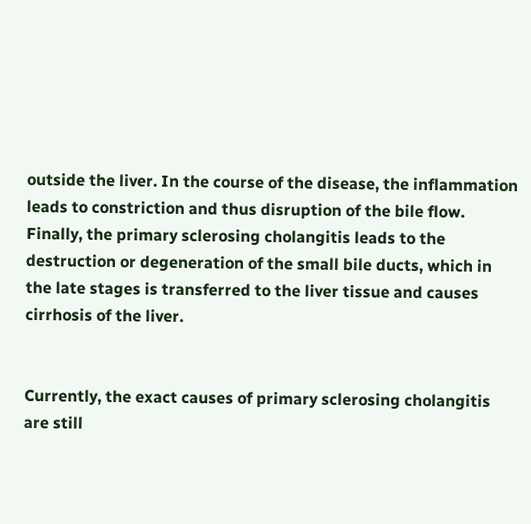outside the liver. In the course of the disease, the inflammation leads to constriction and thus disruption of the bile flow. Finally, the primary sclerosing cholangitis leads to the destruction or degeneration of the small bile ducts, which in the late stages is transferred to the liver tissue and causes cirrhosis of the liver.


Currently, the exact causes of primary sclerosing cholangitis are still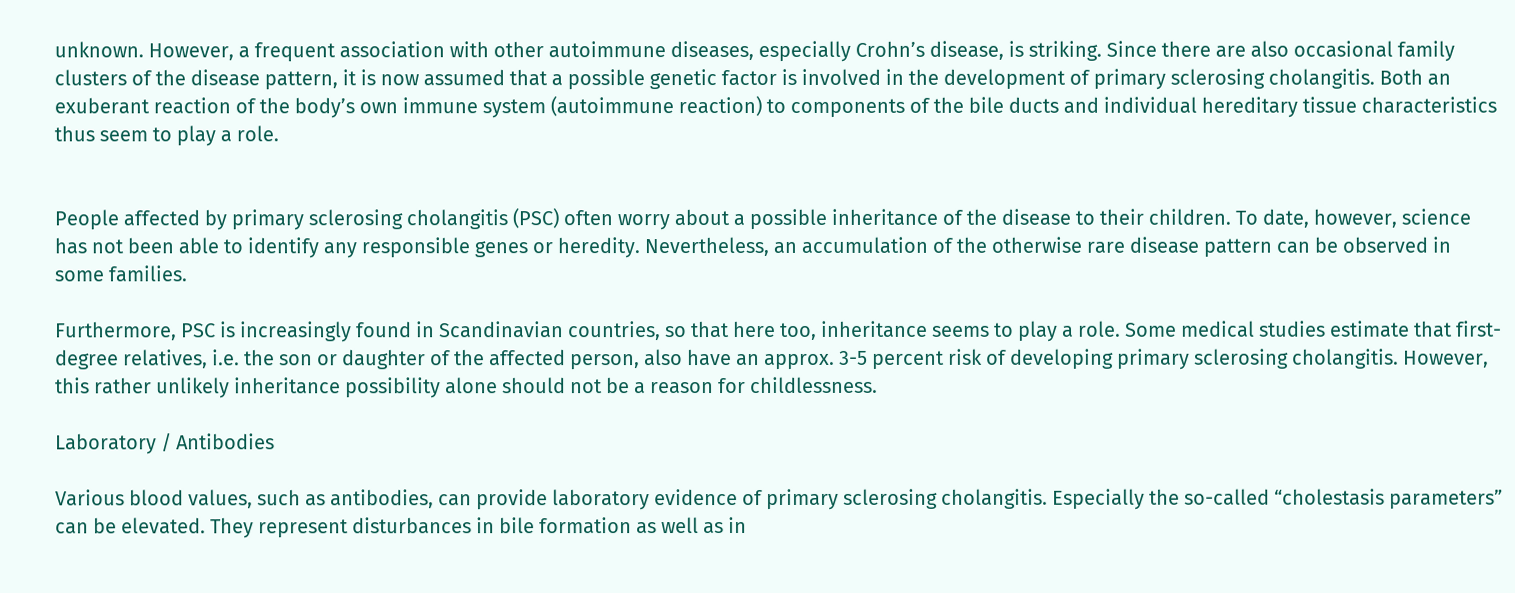unknown. However, a frequent association with other autoimmune diseases, especially Crohn’s disease, is striking. Since there are also occasional family clusters of the disease pattern, it is now assumed that a possible genetic factor is involved in the development of primary sclerosing cholangitis. Both an exuberant reaction of the body’s own immune system (autoimmune reaction) to components of the bile ducts and individual hereditary tissue characteristics thus seem to play a role.


People affected by primary sclerosing cholangitis (PSC) often worry about a possible inheritance of the disease to their children. To date, however, science has not been able to identify any responsible genes or heredity. Nevertheless, an accumulation of the otherwise rare disease pattern can be observed in some families.

Furthermore, PSC is increasingly found in Scandinavian countries, so that here too, inheritance seems to play a role. Some medical studies estimate that first-degree relatives, i.e. the son or daughter of the affected person, also have an approx. 3-5 percent risk of developing primary sclerosing cholangitis. However, this rather unlikely inheritance possibility alone should not be a reason for childlessness.

Laboratory / Antibodies

Various blood values, such as antibodies, can provide laboratory evidence of primary sclerosing cholangitis. Especially the so-called “cholestasis parameters” can be elevated. They represent disturbances in bile formation as well as in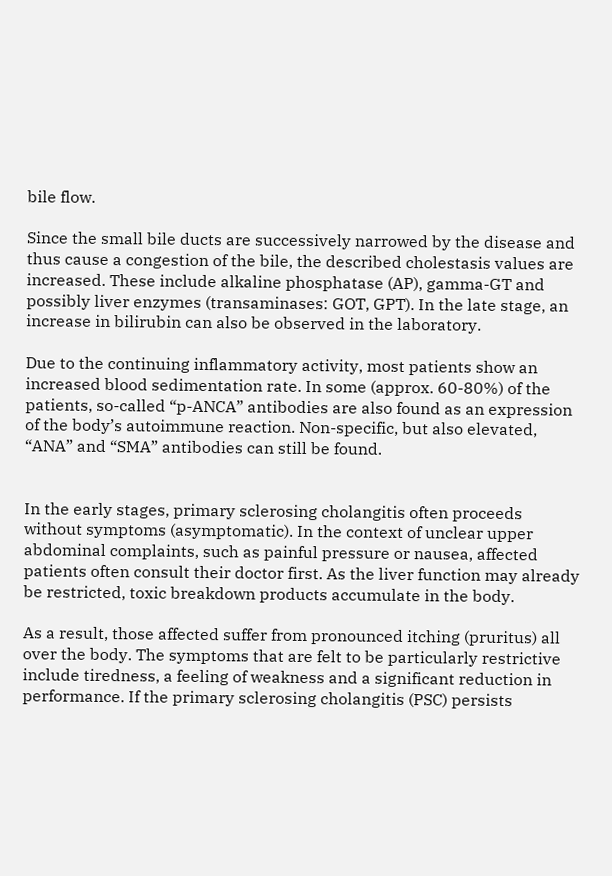bile flow.

Since the small bile ducts are successively narrowed by the disease and thus cause a congestion of the bile, the described cholestasis values are increased. These include alkaline phosphatase (AP), gamma-GT and possibly liver enzymes (transaminases: GOT, GPT). In the late stage, an increase in bilirubin can also be observed in the laboratory.

Due to the continuing inflammatory activity, most patients show an increased blood sedimentation rate. In some (approx. 60-80%) of the patients, so-called “p-ANCA” antibodies are also found as an expression of the body’s autoimmune reaction. Non-specific, but also elevated, “ANA” and “SMA” antibodies can still be found.


In the early stages, primary sclerosing cholangitis often proceeds without symptoms (asymptomatic). In the context of unclear upper abdominal complaints, such as painful pressure or nausea, affected patients often consult their doctor first. As the liver function may already be restricted, toxic breakdown products accumulate in the body.

As a result, those affected suffer from pronounced itching (pruritus) all over the body. The symptoms that are felt to be particularly restrictive include tiredness, a feeling of weakness and a significant reduction in performance. If the primary sclerosing cholangitis (PSC) persists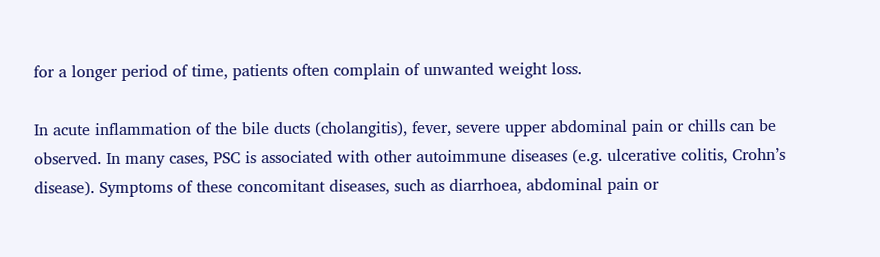for a longer period of time, patients often complain of unwanted weight loss.

In acute inflammation of the bile ducts (cholangitis), fever, severe upper abdominal pain or chills can be observed. In many cases, PSC is associated with other autoimmune diseases (e.g. ulcerative colitis, Crohn’s disease). Symptoms of these concomitant diseases, such as diarrhoea, abdominal pain or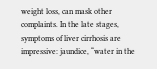weight loss, can mask other complaints. In the late stages, symptoms of liver cirrhosis are impressive: jaundice, “water in the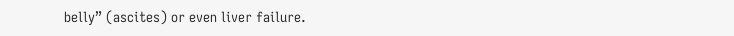belly” (ascites) or even liver failure.